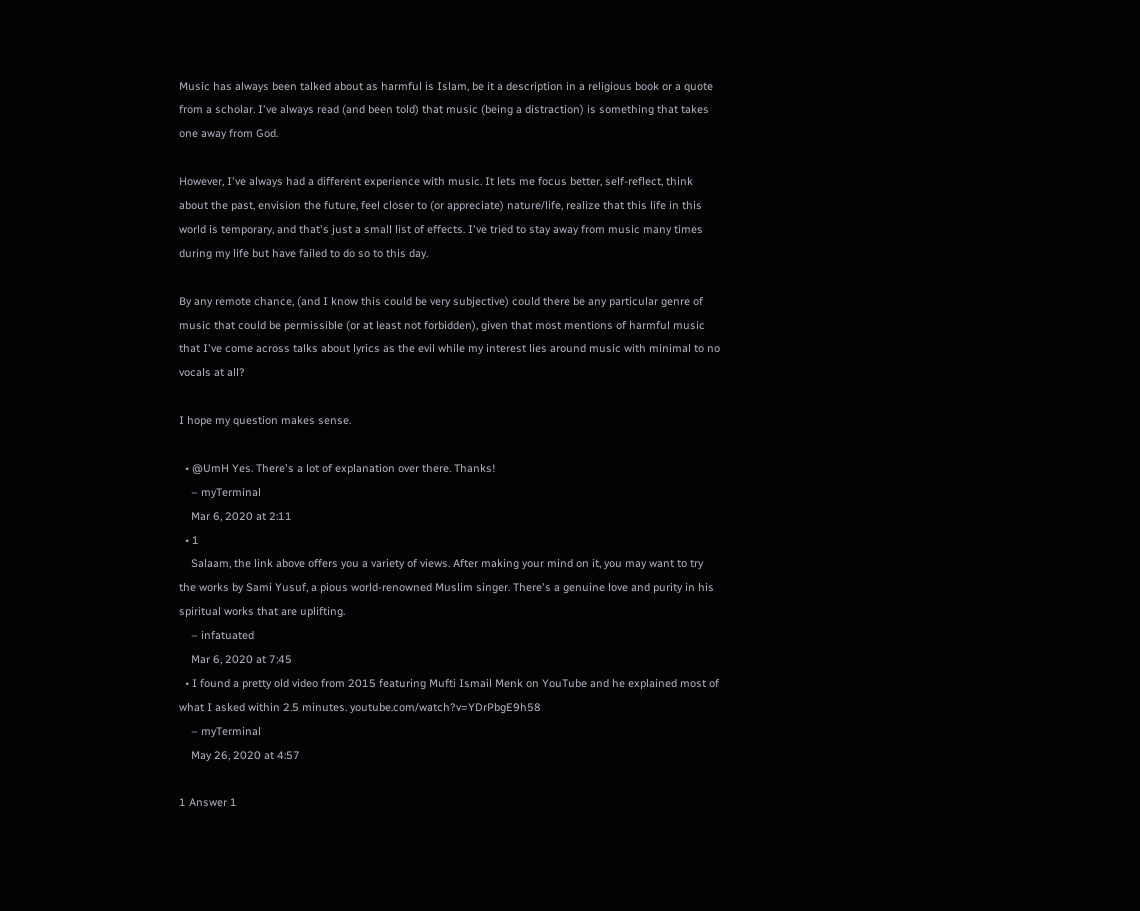Music has always been talked about as harmful is Islam, be it a description in a religious book or a quote from a scholar. I've always read (and been told) that music (being a distraction) is something that takes one away from God.

However, I've always had a different experience with music. It lets me focus better, self-reflect, think about the past, envision the future, feel closer to (or appreciate) nature/life, realize that this life in this world is temporary, and that's just a small list of effects. I've tried to stay away from music many times during my life but have failed to do so to this day.

By any remote chance, (and I know this could be very subjective) could there be any particular genre of music that could be permissible (or at least not forbidden), given that most mentions of harmful music that I've come across talks about lyrics as the evil while my interest lies around music with minimal to no vocals at all?

I hope my question makes sense.

  • @UmH Yes. There's a lot of explanation over there. Thanks!
    – myTerminal
    Mar 6, 2020 at 2:11
  • 1
    Salaam, the link above offers you a variety of views. After making your mind on it, you may want to try the works by Sami Yusuf, a pious world-renowned Muslim singer. There's a genuine love and purity in his spiritual works that are uplifting.
    – infatuated
    Mar 6, 2020 at 7:45
  • I found a pretty old video from 2015 featuring Mufti Ismail Menk on YouTube and he explained most of what I asked within 2.5 minutes. youtube.com/watch?v=YDrPbgE9h58
    – myTerminal
    May 26, 2020 at 4:57

1 Answer 1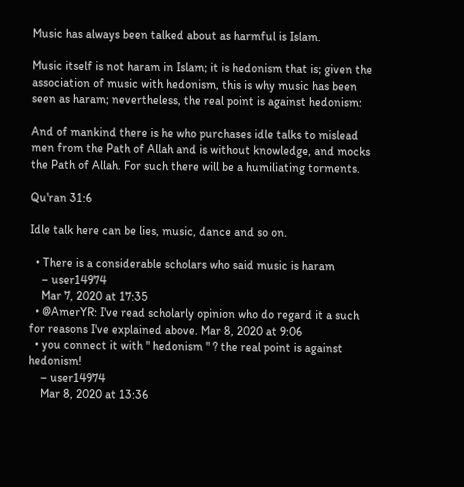Music has always been talked about as harmful is Islam.

Music itself is not haram in Islam; it is hedonism that is; given the association of music with hedonism, this is why music has been seen as haram; nevertheless, the real point is against hedonism:

And of mankind there is he who purchases idle talks to mislead men from the Path of Allah and is without knowledge, and mocks the Path of Allah. For such there will be a humiliating torments.

Qu'ran 31:6

Idle talk here can be lies, music, dance and so on.

  • There is a considerable scholars who said music is haram
    – user14974
    Mar 7, 2020 at 17:35
  • @AmerYR: I've read scholarly opinion who do regard it a such for reasons I've explained above. Mar 8, 2020 at 9:06
  • you connect it with " hedonism " ? the real point is against hedonism!
    – user14974
    Mar 8, 2020 at 13:36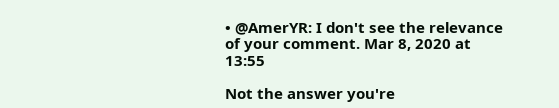• @AmerYR: I don't see the relevance of your comment. Mar 8, 2020 at 13:55

Not the answer you're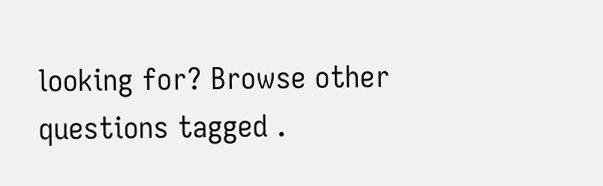looking for? Browse other questions tagged .